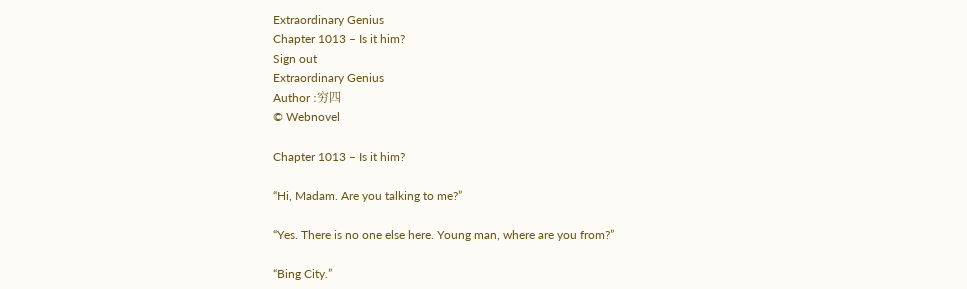Extraordinary Genius
Chapter 1013 – Is it him?
Sign out
Extraordinary Genius
Author :穷四
© Webnovel

Chapter 1013 – Is it him?

“Hi, Madam. Are you talking to me?”

“Yes. There is no one else here. Young man, where are you from?”

“Bing City.”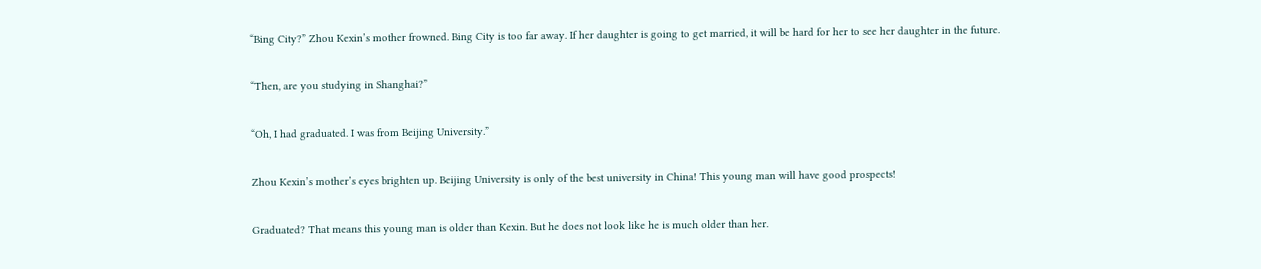“Bing City?” Zhou Kexin’s mother frowned. Bing City is too far away. If her daughter is going to get married, it will be hard for her to see her daughter in the future.

“Then, are you studying in Shanghai?”

“Oh, I had graduated. I was from Beijing University.”

Zhou Kexin’s mother’s eyes brighten up. Beijing University is only of the best university in China! This young man will have good prospects!

Graduated? That means this young man is older than Kexin. But he does not look like he is much older than her.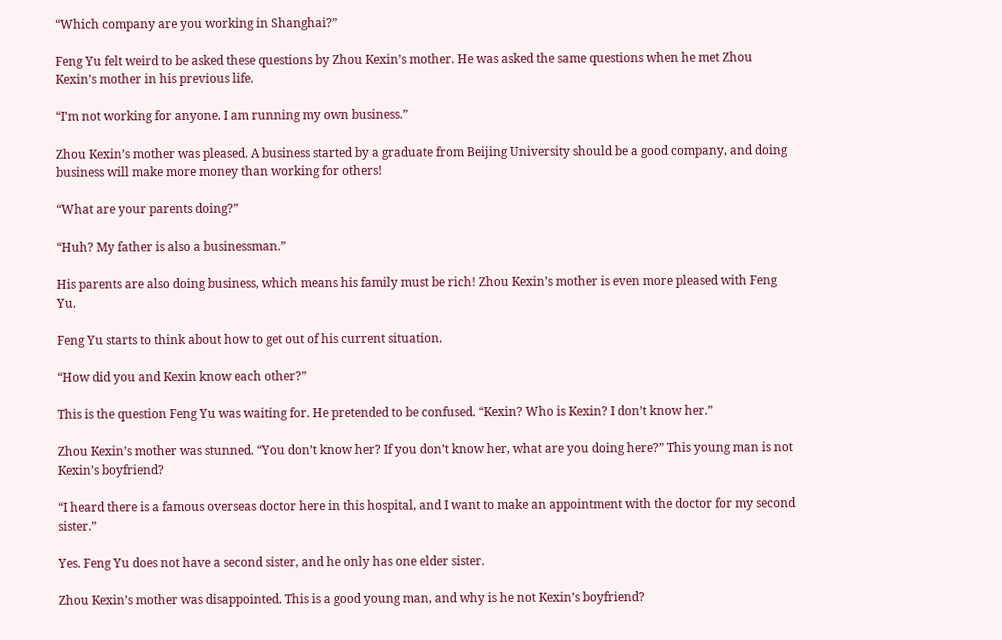“Which company are you working in Shanghai?”

Feng Yu felt weird to be asked these questions by Zhou Kexin’s mother. He was asked the same questions when he met Zhou Kexin’s mother in his previous life.

“I’m not working for anyone. I am running my own business.”

Zhou Kexin’s mother was pleased. A business started by a graduate from Beijing University should be a good company, and doing business will make more money than working for others!

“What are your parents doing?”

“Huh? My father is also a businessman.”

His parents are also doing business, which means his family must be rich! Zhou Kexin’s mother is even more pleased with Feng Yu.

Feng Yu starts to think about how to get out of his current situation.

“How did you and Kexin know each other?”

This is the question Feng Yu was waiting for. He pretended to be confused. “Kexin? Who is Kexin? I don’t know her.”

Zhou Kexin’s mother was stunned. “You don’t know her? If you don’t know her, what are you doing here?” This young man is not Kexin’s boyfriend?

“I heard there is a famous overseas doctor here in this hospital, and I want to make an appointment with the doctor for my second sister.”

Yes. Feng Yu does not have a second sister, and he only has one elder sister.

Zhou Kexin’s mother was disappointed. This is a good young man, and why is he not Kexin’s boyfriend?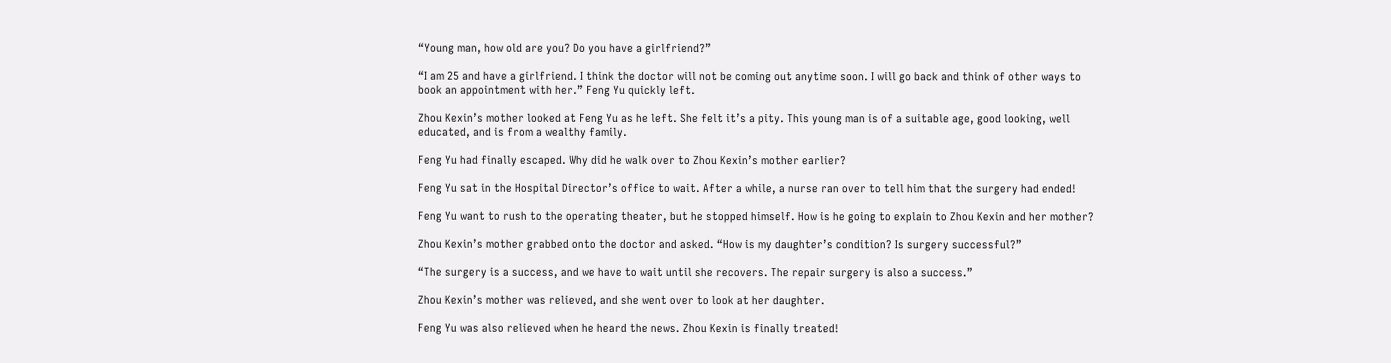“Young man, how old are you? Do you have a girlfriend?”

“I am 25 and have a girlfriend. I think the doctor will not be coming out anytime soon. I will go back and think of other ways to book an appointment with her.” Feng Yu quickly left.

Zhou Kexin’s mother looked at Feng Yu as he left. She felt it’s a pity. This young man is of a suitable age, good looking, well educated, and is from a wealthy family.

Feng Yu had finally escaped. Why did he walk over to Zhou Kexin’s mother earlier?

Feng Yu sat in the Hospital Director’s office to wait. After a while, a nurse ran over to tell him that the surgery had ended!

Feng Yu want to rush to the operating theater, but he stopped himself. How is he going to explain to Zhou Kexin and her mother?

Zhou Kexin’s mother grabbed onto the doctor and asked. “How is my daughter’s condition? Is surgery successful?”

“The surgery is a success, and we have to wait until she recovers. The repair surgery is also a success.”

Zhou Kexin’s mother was relieved, and she went over to look at her daughter.

Feng Yu was also relieved when he heard the news. Zhou Kexin is finally treated!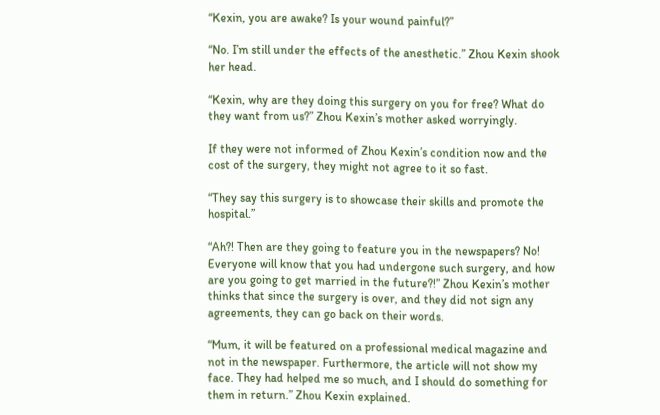“Kexin, you are awake? Is your wound painful?”

“No. I’m still under the effects of the anesthetic.” Zhou Kexin shook her head.

“Kexin, why are they doing this surgery on you for free? What do they want from us?” Zhou Kexin’s mother asked worryingly.

If they were not informed of Zhou Kexin’s condition now and the cost of the surgery, they might not agree to it so fast.

“They say this surgery is to showcase their skills and promote the hospital.”

“Ah?! Then are they going to feature you in the newspapers? No! Everyone will know that you had undergone such surgery, and how are you going to get married in the future?!” Zhou Kexin’s mother thinks that since the surgery is over, and they did not sign any agreements, they can go back on their words.

“Mum, it will be featured on a professional medical magazine and not in the newspaper. Furthermore, the article will not show my face. They had helped me so much, and I should do something for them in return.” Zhou Kexin explained.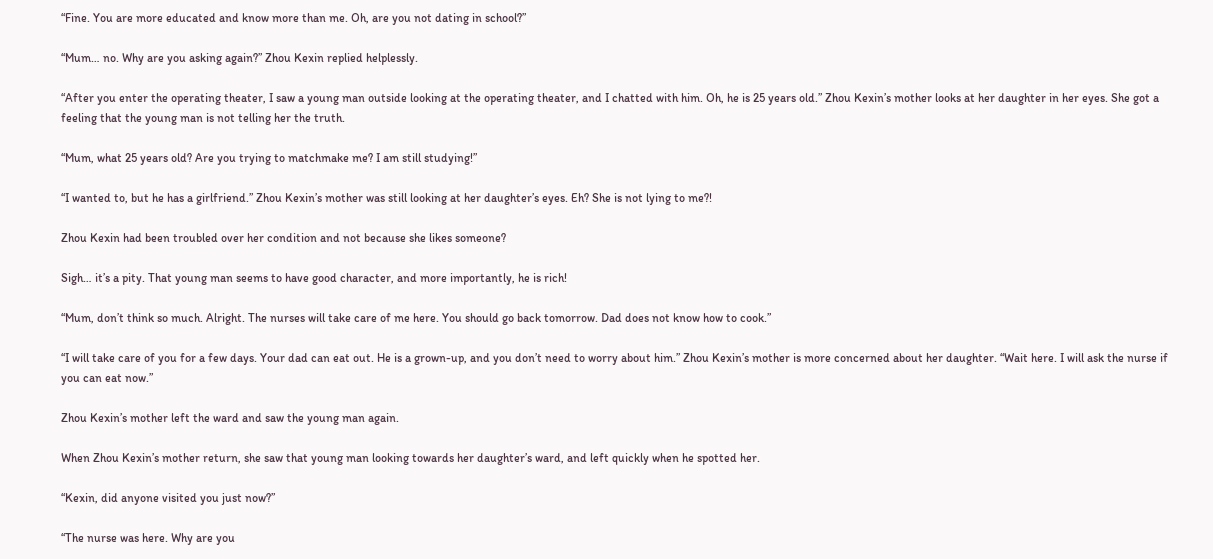“Fine. You are more educated and know more than me. Oh, are you not dating in school?”

“Mum… no. Why are you asking again?” Zhou Kexin replied helplessly.

“After you enter the operating theater, I saw a young man outside looking at the operating theater, and I chatted with him. Oh, he is 25 years old.” Zhou Kexin’s mother looks at her daughter in her eyes. She got a feeling that the young man is not telling her the truth.

“Mum, what 25 years old? Are you trying to matchmake me? I am still studying!”

“I wanted to, but he has a girlfriend.” Zhou Kexin’s mother was still looking at her daughter’s eyes. Eh? She is not lying to me?!

Zhou Kexin had been troubled over her condition and not because she likes someone?

Sigh… it’s a pity. That young man seems to have good character, and more importantly, he is rich!

“Mum, don’t think so much. Alright. The nurses will take care of me here. You should go back tomorrow. Dad does not know how to cook.”

“I will take care of you for a few days. Your dad can eat out. He is a grown-up, and you don’t need to worry about him.” Zhou Kexin’s mother is more concerned about her daughter. “Wait here. I will ask the nurse if you can eat now.”

Zhou Kexin’s mother left the ward and saw the young man again.

When Zhou Kexin’s mother return, she saw that young man looking towards her daughter’s ward, and left quickly when he spotted her.

“Kexin, did anyone visited you just now?”

“The nurse was here. Why are you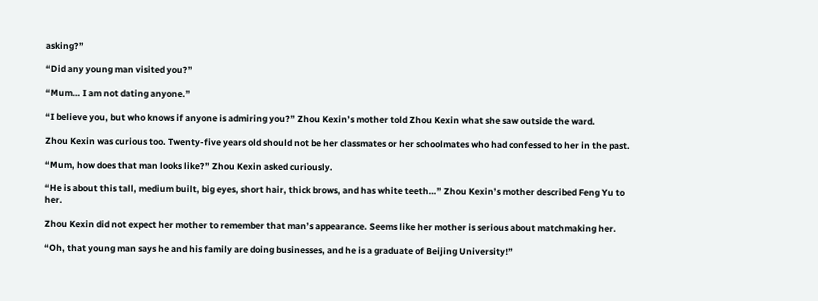asking?”

“Did any young man visited you?”

“Mum… I am not dating anyone.”

“I believe you, but who knows if anyone is admiring you?” Zhou Kexin’s mother told Zhou Kexin what she saw outside the ward.

Zhou Kexin was curious too. Twenty-five years old should not be her classmates or her schoolmates who had confessed to her in the past.

“Mum, how does that man looks like?” Zhou Kexin asked curiously.

“He is about this tall, medium built, big eyes, short hair, thick brows, and has white teeth…” Zhou Kexin’s mother described Feng Yu to her.

Zhou Kexin did not expect her mother to remember that man’s appearance. Seems like her mother is serious about matchmaking her.

“Oh, that young man says he and his family are doing businesses, and he is a graduate of Beijing University!”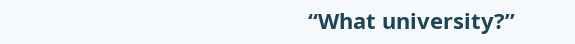“What university?”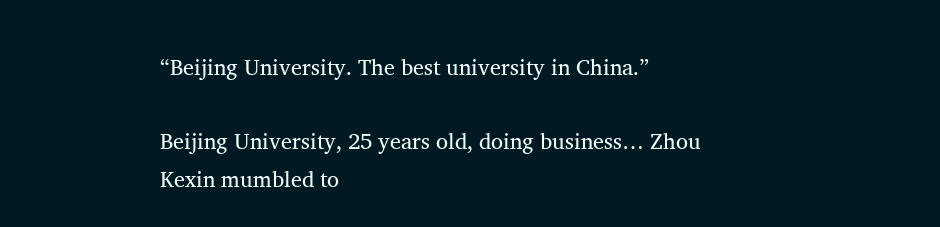“Beijing University. The best university in China.”

Beijing University, 25 years old, doing business… Zhou Kexin mumbled to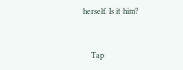herself. Is it him?


    Tap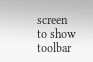screen to show toolbar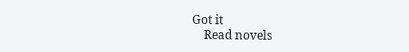Got it
    Read novels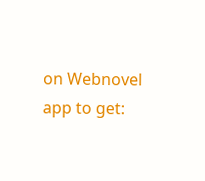on Webnovel app to get: